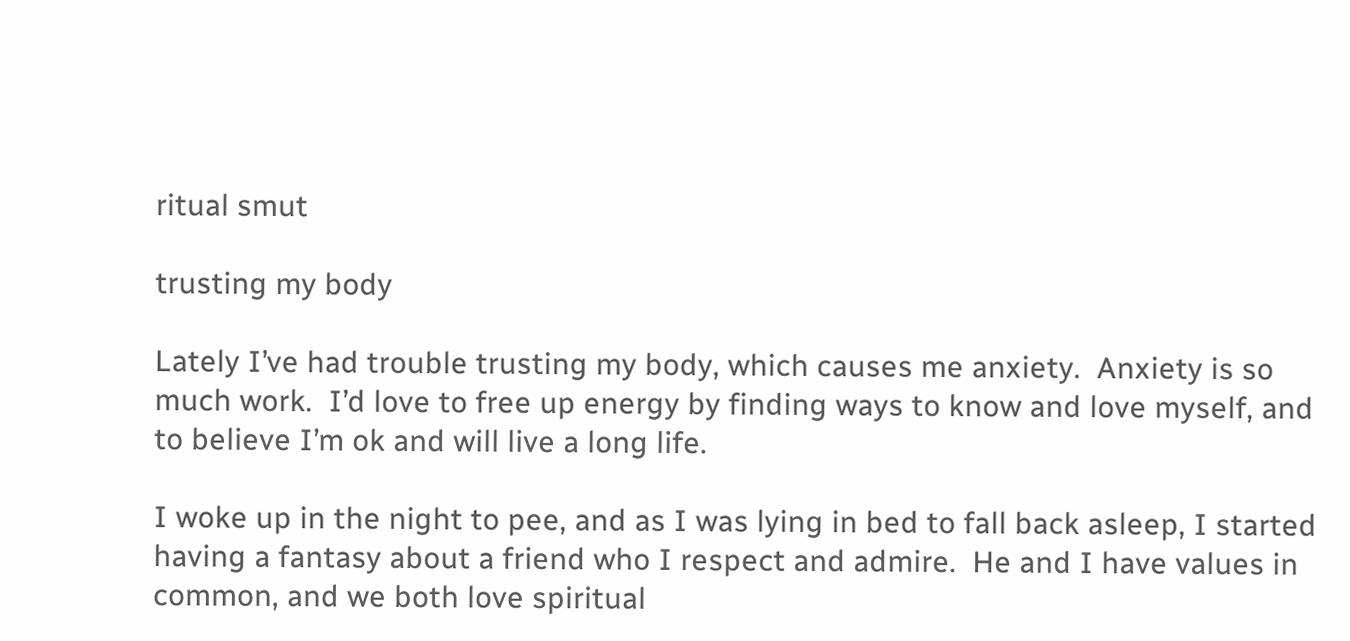ritual smut

trusting my body

Lately I’ve had trouble trusting my body, which causes me anxiety.  Anxiety is so much work.  I’d love to free up energy by finding ways to know and love myself, and to believe I’m ok and will live a long life.

I woke up in the night to pee, and as I was lying in bed to fall back asleep, I started having a fantasy about a friend who I respect and admire.  He and I have values in common, and we both love spiritual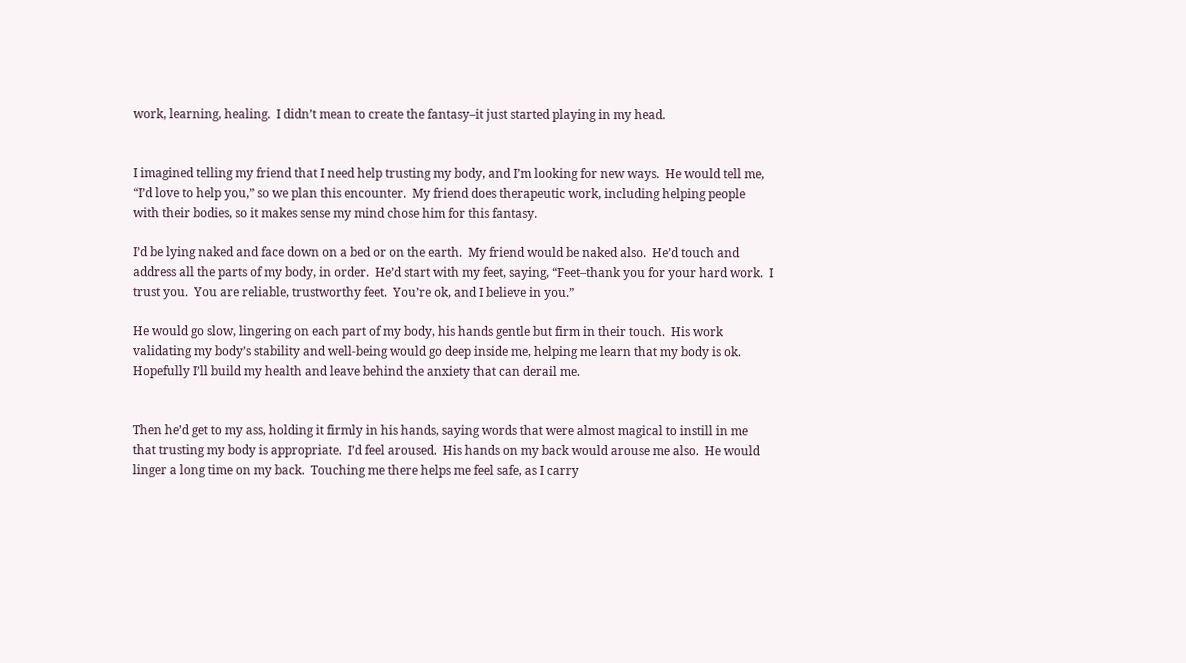work, learning, healing.  I didn’t mean to create the fantasy–it just started playing in my head.


I imagined telling my friend that I need help trusting my body, and I’m looking for new ways.  He would tell me, “I’d love to help you,” so we plan this encounter.  My friend does therapeutic work, including helping people with their bodies, so it makes sense my mind chose him for this fantasy.

I’d be lying naked and face down on a bed or on the earth.  My friend would be naked also.  He’d touch and address all the parts of my body, in order.  He’d start with my feet, saying, “Feet–thank you for your hard work.  I trust you.  You are reliable, trustworthy feet.  You’re ok, and I believe in you.”

He would go slow, lingering on each part of my body, his hands gentle but firm in their touch.  His work validating my body’s stability and well-being would go deep inside me, helping me learn that my body is ok.  Hopefully I’ll build my health and leave behind the anxiety that can derail me.


Then he’d get to my ass, holding it firmly in his hands, saying words that were almost magical to instill in me that trusting my body is appropriate.  I’d feel aroused.  His hands on my back would arouse me also.  He would linger a long time on my back.  Touching me there helps me feel safe, as I carry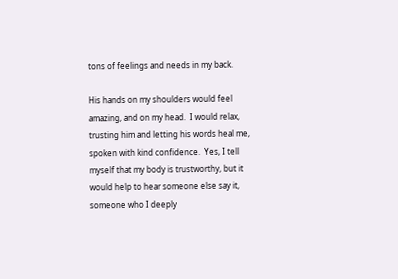tons of feelings and needs in my back.

His hands on my shoulders would feel amazing, and on my head.  I would relax, trusting him and letting his words heal me, spoken with kind confidence.  Yes, I tell myself that my body is trustworthy, but it would help to hear someone else say it, someone who I deeply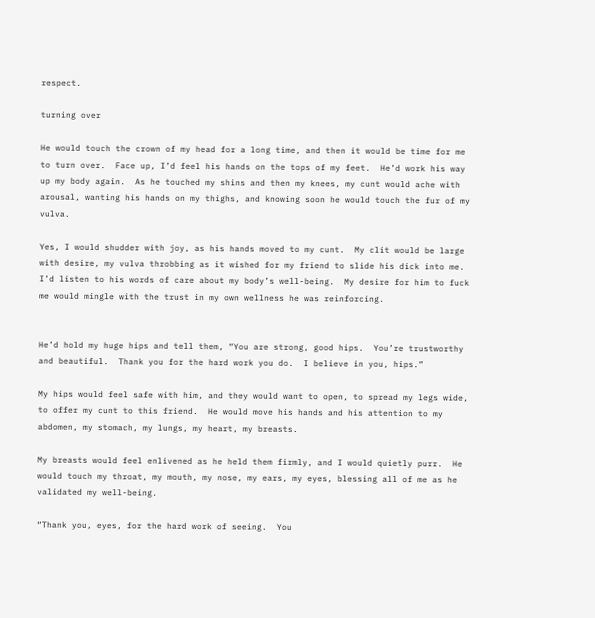respect.

turning over

He would touch the crown of my head for a long time, and then it would be time for me to turn over.  Face up, I’d feel his hands on the tops of my feet.  He’d work his way up my body again.  As he touched my shins and then my knees, my cunt would ache with arousal, wanting his hands on my thighs, and knowing soon he would touch the fur of my vulva.

Yes, I would shudder with joy, as his hands moved to my cunt.  My clit would be large with desire, my vulva throbbing as it wished for my friend to slide his dick into me.  I’d listen to his words of care about my body’s well-being.  My desire for him to fuck me would mingle with the trust in my own wellness he was reinforcing.


He’d hold my huge hips and tell them, “You are strong, good hips.  You’re trustworthy and beautiful.  Thank you for the hard work you do.  I believe in you, hips.”

My hips would feel safe with him, and they would want to open, to spread my legs wide, to offer my cunt to this friend.  He would move his hands and his attention to my abdomen, my stomach, my lungs, my heart, my breasts.

My breasts would feel enlivened as he held them firmly, and I would quietly purr.  He would touch my throat, my mouth, my nose, my ears, my eyes, blessing all of me as he validated my well-being.

“Thank you, eyes, for the hard work of seeing.  You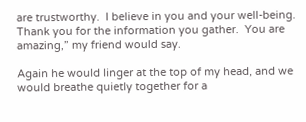are trustworthy.  I believe in you and your well-being.  Thank you for the information you gather.  You are amazing,” my friend would say.

Again he would linger at the top of my head, and we would breathe quietly together for a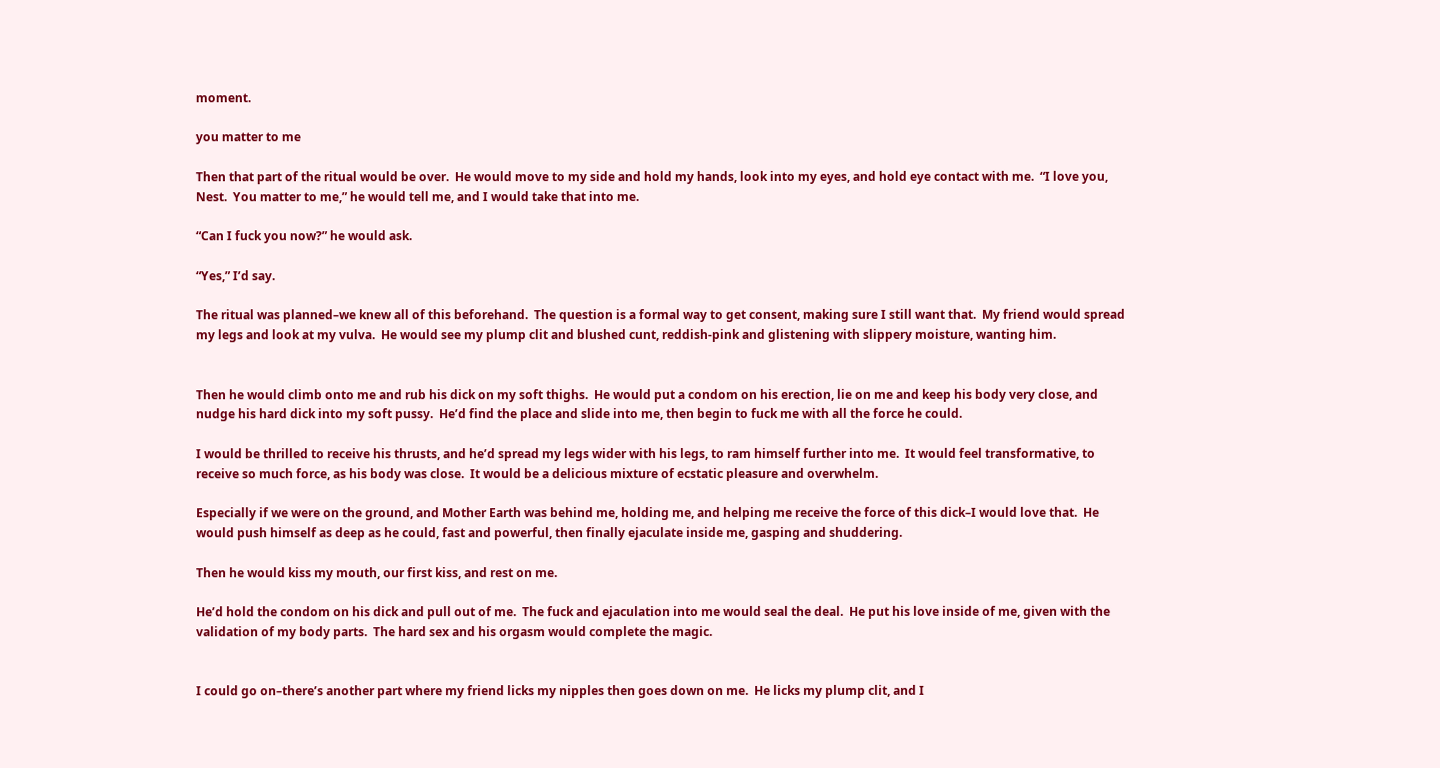moment.

you matter to me

Then that part of the ritual would be over.  He would move to my side and hold my hands, look into my eyes, and hold eye contact with me.  “I love you, Nest.  You matter to me,” he would tell me, and I would take that into me.

“Can I fuck you now?” he would ask.

“Yes,” I’d say.

The ritual was planned–we knew all of this beforehand.  The question is a formal way to get consent, making sure I still want that.  My friend would spread my legs and look at my vulva.  He would see my plump clit and blushed cunt, reddish-pink and glistening with slippery moisture, wanting him.


Then he would climb onto me and rub his dick on my soft thighs.  He would put a condom on his erection, lie on me and keep his body very close, and nudge his hard dick into my soft pussy.  He’d find the place and slide into me, then begin to fuck me with all the force he could.

I would be thrilled to receive his thrusts, and he’d spread my legs wider with his legs, to ram himself further into me.  It would feel transformative, to receive so much force, as his body was close.  It would be a delicious mixture of ecstatic pleasure and overwhelm.

Especially if we were on the ground, and Mother Earth was behind me, holding me, and helping me receive the force of this dick–I would love that.  He would push himself as deep as he could, fast and powerful, then finally ejaculate inside me, gasping and shuddering.

Then he would kiss my mouth, our first kiss, and rest on me.

He’d hold the condom on his dick and pull out of me.  The fuck and ejaculation into me would seal the deal.  He put his love inside of me, given with the validation of my body parts.  The hard sex and his orgasm would complete the magic.


I could go on–there’s another part where my friend licks my nipples then goes down on me.  He licks my plump clit, and I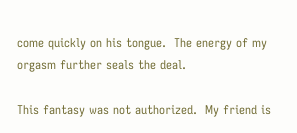come quickly on his tongue.  The energy of my orgasm further seals the deal.

This fantasy was not authorized.  My friend is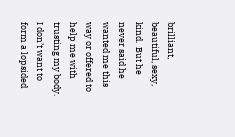brilliant, beautiful, sexy, kind.  But he never said he wanted me this way or offered to help me with trusting my body.  I don’t want to form a lopsided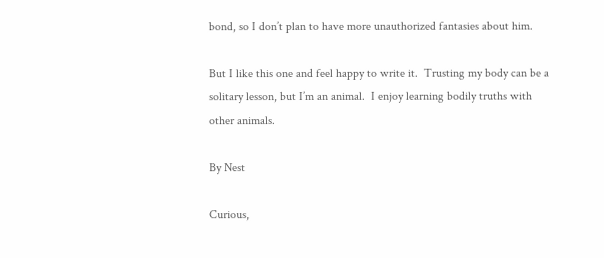bond, so I don’t plan to have more unauthorized fantasies about him.

But I like this one and feel happy to write it.  Trusting my body can be a solitary lesson, but I’m an animal.  I enjoy learning bodily truths with other animals.

By Nest

Curious,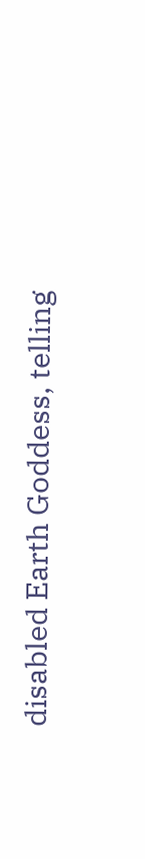disabled Earth Goddess, telling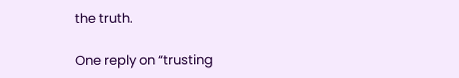the truth.

One reply on “trusting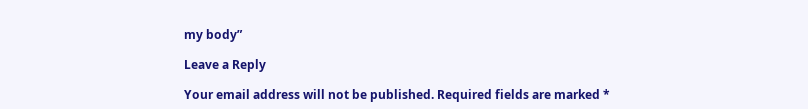my body”

Leave a Reply

Your email address will not be published. Required fields are marked *